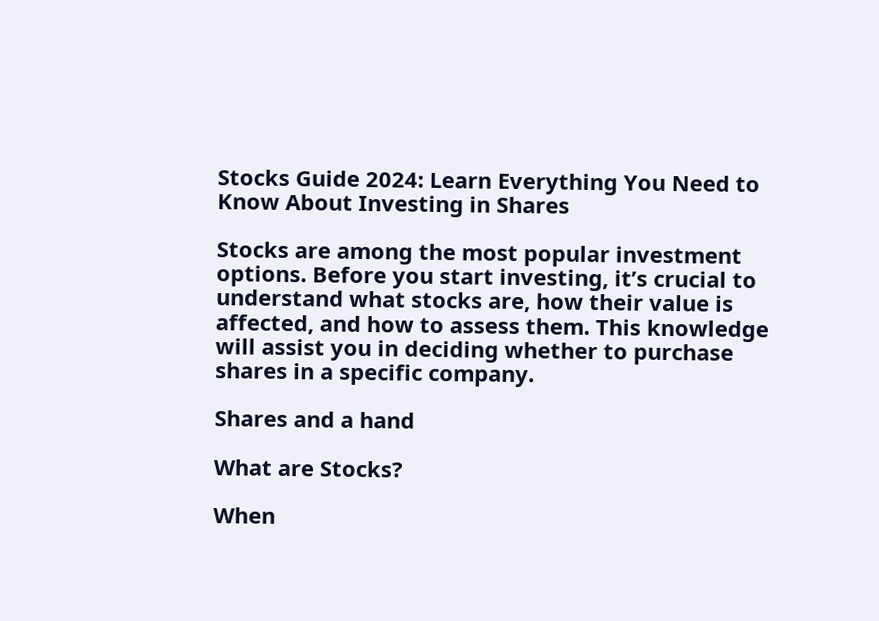Stocks Guide 2024: Learn Everything You Need to Know About Investing in Shares

Stocks are among the most popular investment options. Before you start investing, it’s crucial to understand what stocks are, how their value is affected, and how to assess them. This knowledge will assist you in deciding whether to purchase shares in a specific company.

Shares and a hand

What are Stocks?

When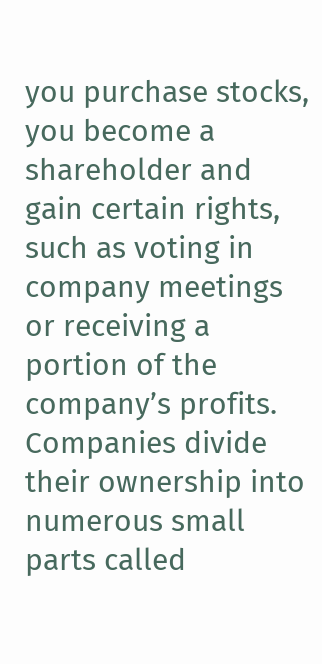you purchase stocks, you become a shareholder and gain certain rights, such as voting in company meetings or receiving a portion of the company’s profits. Companies divide their ownership into numerous small parts called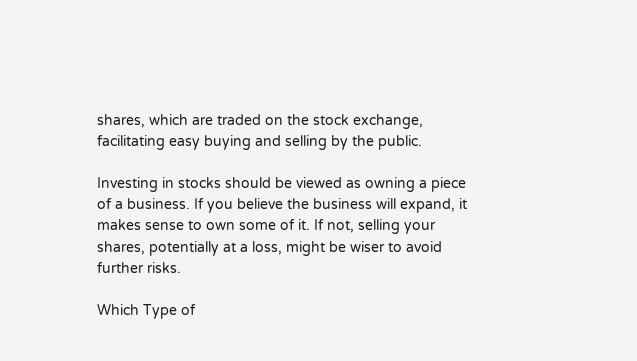shares, which are traded on the stock exchange, facilitating easy buying and selling by the public.

Investing in stocks should be viewed as owning a piece of a business. If you believe the business will expand, it makes sense to own some of it. If not, selling your shares, potentially at a loss, might be wiser to avoid further risks.

Which Type of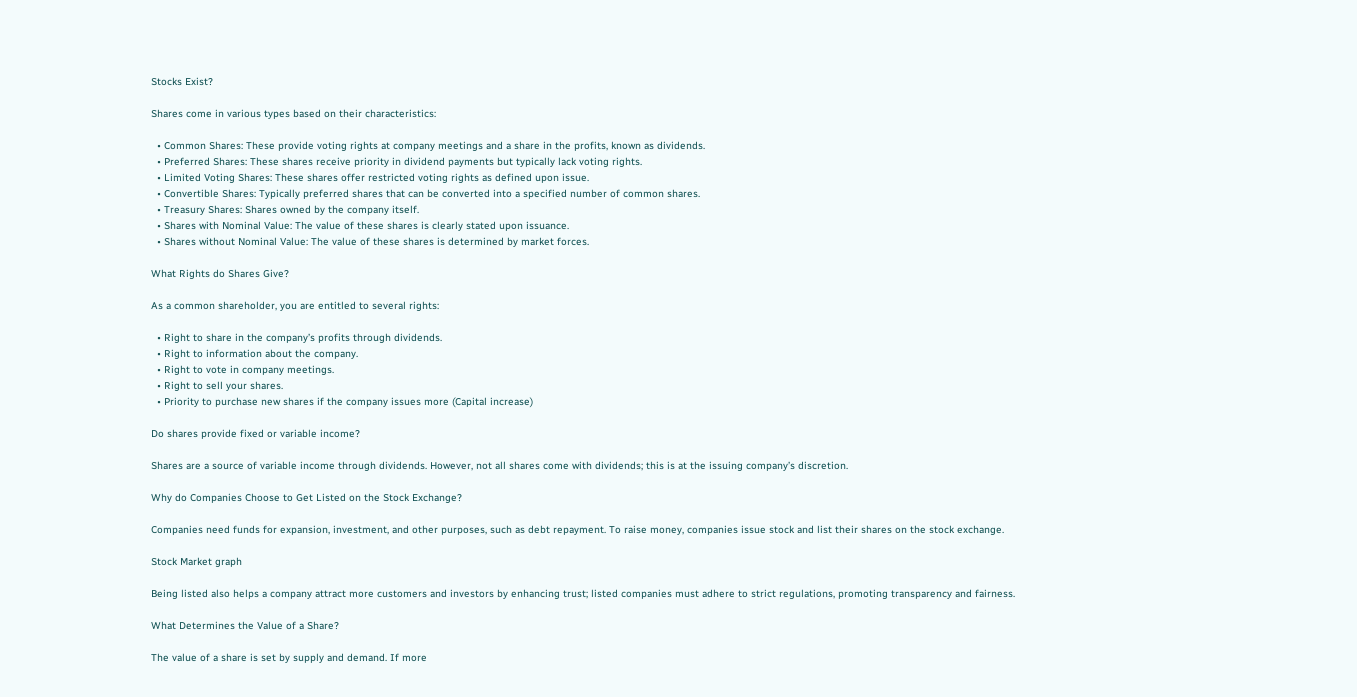Stocks Exist?

Shares come in various types based on their characteristics:

  • Common Shares: These provide voting rights at company meetings and a share in the profits, known as dividends.
  • Preferred Shares: These shares receive priority in dividend payments but typically lack voting rights.
  • Limited Voting Shares: These shares offer restricted voting rights as defined upon issue.
  • Convertible Shares: Typically preferred shares that can be converted into a specified number of common shares.
  • Treasury Shares: Shares owned by the company itself.
  • Shares with Nominal Value: The value of these shares is clearly stated upon issuance.
  • Shares without Nominal Value: The value of these shares is determined by market forces.

What Rights do Shares Give?

As a common shareholder, you are entitled to several rights:

  • Right to share in the company’s profits through dividends.
  • Right to information about the company.
  • Right to vote in company meetings.
  • Right to sell your shares.
  • Priority to purchase new shares if the company issues more (Capital increase)

Do shares provide fixed or variable income?

Shares are a source of variable income through dividends. However, not all shares come with dividends; this is at the issuing company’s discretion.

Why do Companies Choose to Get Listed on the Stock Exchange?

Companies need funds for expansion, investment, and other purposes, such as debt repayment. To raise money, companies issue stock and list their shares on the stock exchange.

Stock Market graph

Being listed also helps a company attract more customers and investors by enhancing trust; listed companies must adhere to strict regulations, promoting transparency and fairness.

What Determines the Value of a Share?

The value of a share is set by supply and demand. If more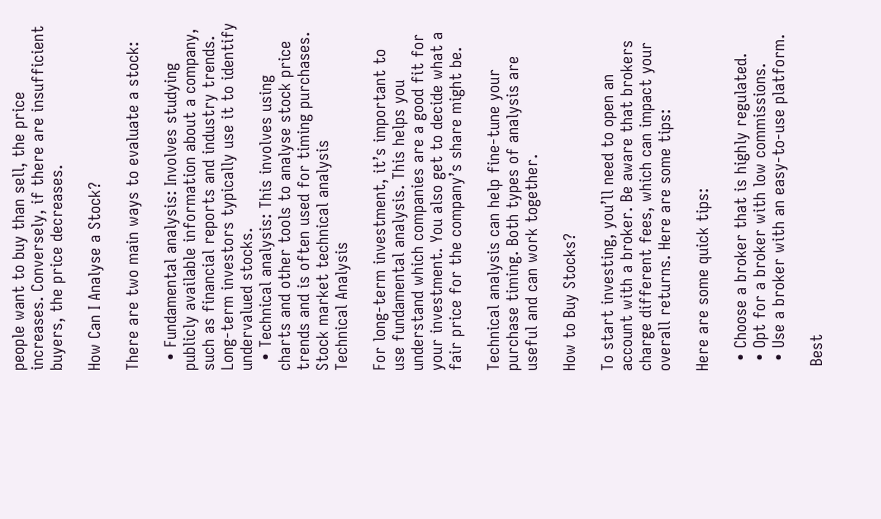people want to buy than sell, the price increases. Conversely, if there are insufficient buyers, the price decreases.

How Can I Analyse a Stock?

There are two main ways to evaluate a stock:

  • Fundamental analysis: Involves studying publicly available information about a company, such as financial reports and industry trends. Long-term investors typically use it to identify undervalued stocks.
  • Technical analysis: This involves using charts and other tools to analyse stock price trends and is often used for timing purchases.
Stock market technical analysis
Technical Analysis

For long-term investment, it’s important to use fundamental analysis. This helps you understand which companies are a good fit for your investment. You also get to decide what a fair price for the company’s share might be.

Technical analysis can help fine-tune your purchase timing. Both types of analysis are useful and can work together.

How to Buy Stocks?

To start investing, you’ll need to open an account with a broker. Be aware that brokers charge different fees, which can impact your overall returns. Here are some tips:

Here are some quick tips:

  • Choose a broker that is highly regulated.
  • Opt for a broker with low commissions.
  • Use a broker with an easy-to-use platform.

 Best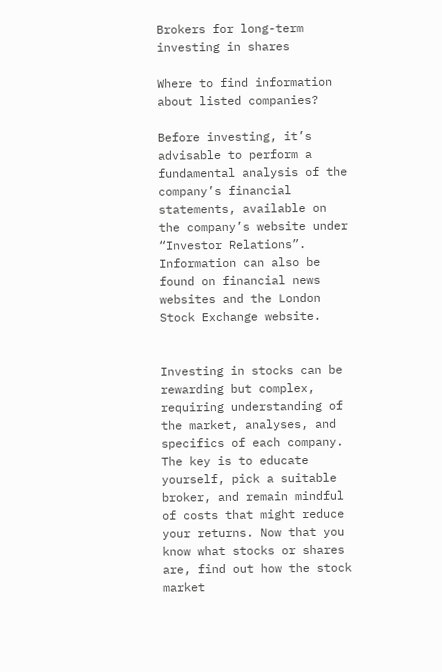Brokers for long-term investing in shares

Where to find information about listed companies?

Before investing, it’s advisable to perform a fundamental analysis of the company’s financial statements, available on the company’s website under “Investor Relations”. Information can also be found on financial news websites and the London Stock Exchange website.


Investing in stocks can be rewarding but complex, requiring understanding of the market, analyses, and specifics of each company. The key is to educate yourself, pick a suitable broker, and remain mindful of costs that might reduce your returns. Now that you know what stocks or shares are, find out how the stock market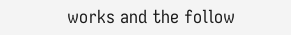works and the follow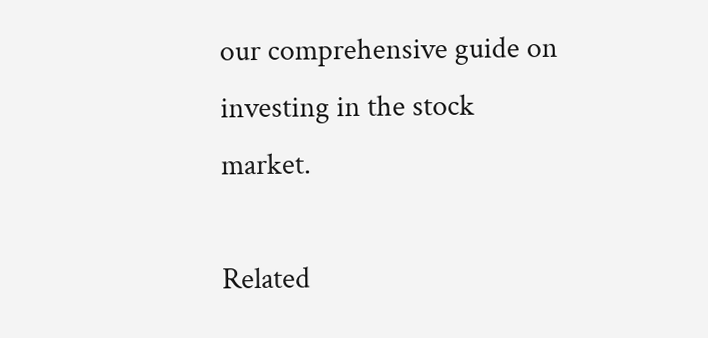our comprehensive guide on investing in the stock market.

Related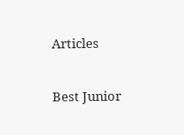Articles

Best Junior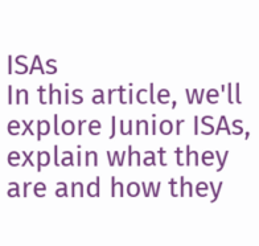ISAs
In this article, we'll explore Junior ISAs, explain what they are and how they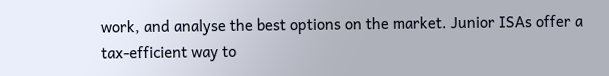work, and analyse the best options on the market. Junior ISAs offer a tax-efficient way to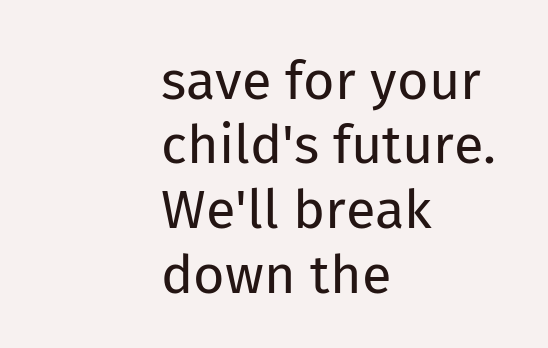save for your child's future. We'll break down the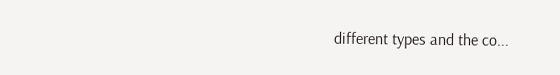different types and the co...